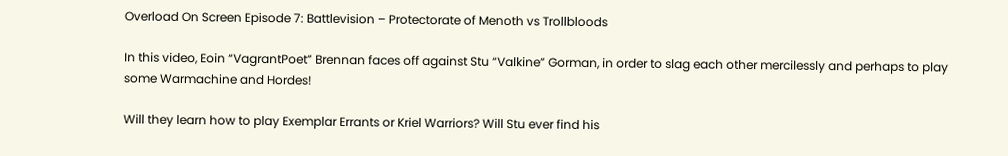Overload On Screen Episode 7: Battlevision – Protectorate of Menoth vs Trollbloods

In this video, Eoin “VagrantPoet” Brennan faces off against Stu “Valkine” Gorman, in order to slag each other mercilessly and perhaps to play some Warmachine and Hordes!

Will they learn how to play Exemplar Errants or Kriel Warriors? Will Stu ever find his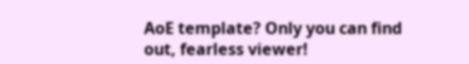AoE template? Only you can find out, fearless viewer!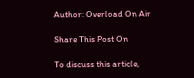Author: Overload On Air

Share This Post On

To discuss this article,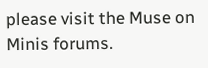please visit the Muse on Minis forums.